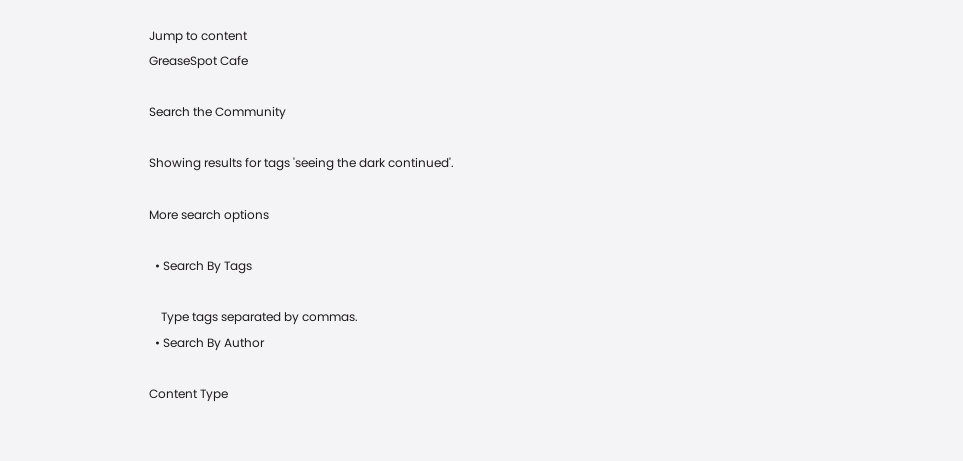Jump to content
GreaseSpot Cafe

Search the Community

Showing results for tags 'seeing the dark continued'.

More search options

  • Search By Tags

    Type tags separated by commas.
  • Search By Author

Content Type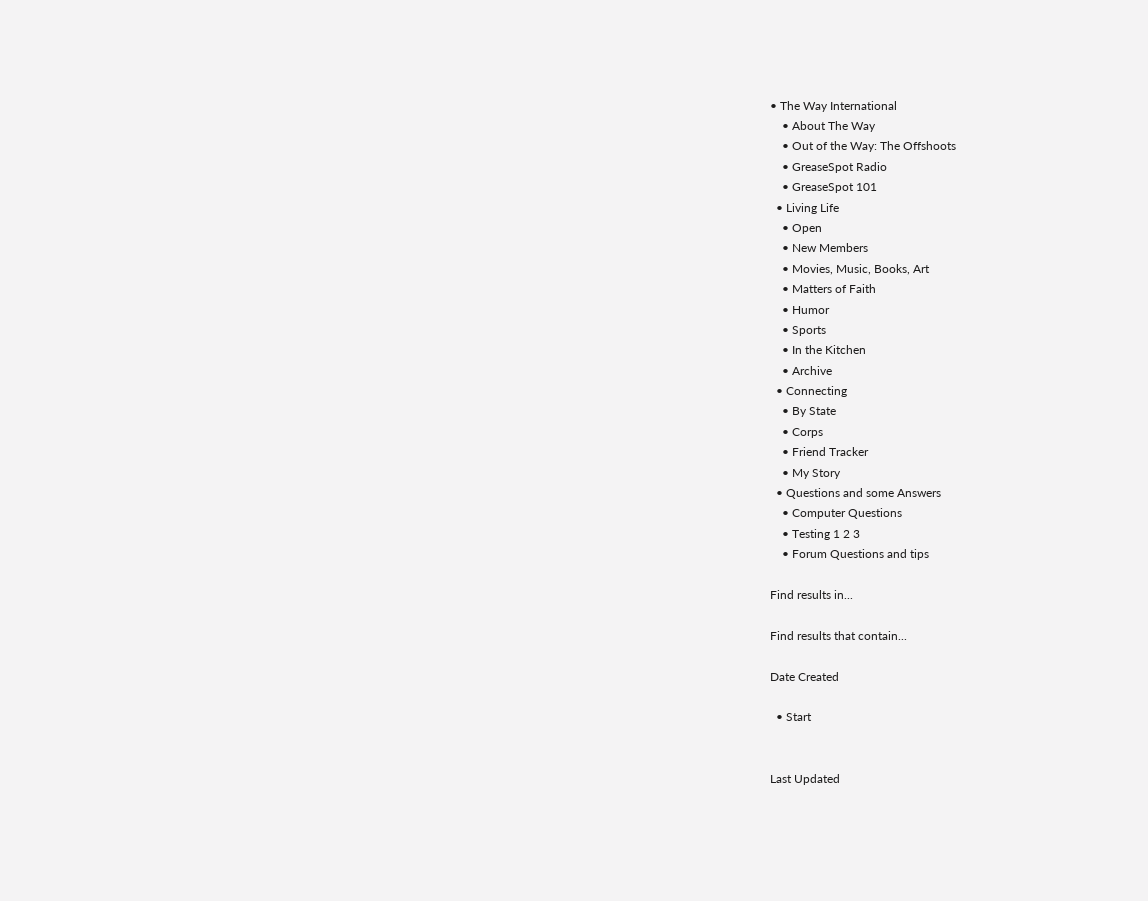• The Way International
    • About The Way
    • Out of the Way: The Offshoots
    • GreaseSpot Radio
    • GreaseSpot 101
  • Living Life
    • Open
    • New Members
    • Movies, Music, Books, Art
    • Matters of Faith
    • Humor
    • Sports
    • In the Kitchen
    • Archive
  • Connecting
    • By State
    • Corps
    • Friend Tracker
    • My Story
  • Questions and some Answers
    • Computer Questions
    • Testing 1 2 3
    • Forum Questions and tips

Find results in...

Find results that contain...

Date Created

  • Start


Last Updated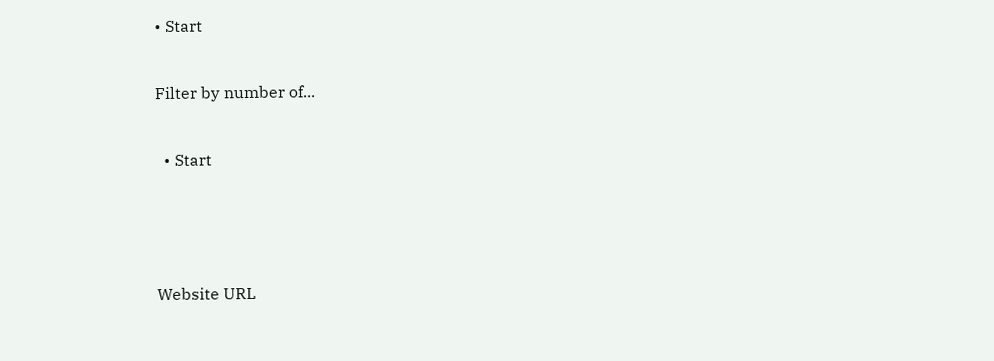• Start


Filter by number of...


  • Start





Website URL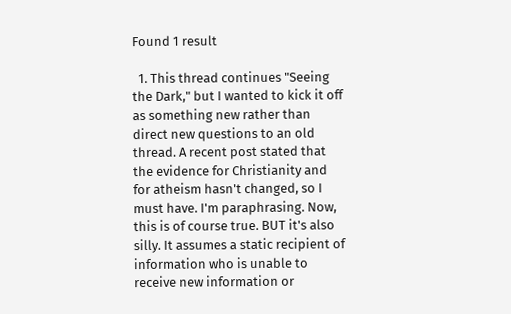Found 1 result

  1. This thread continues "Seeing the Dark," but I wanted to kick it off as something new rather than direct new questions to an old thread. A recent post stated that the evidence for Christianity and for atheism hasn't changed, so I must have. I'm paraphrasing. Now, this is of course true. BUT it's also silly. It assumes a static recipient of information who is unable to receive new information or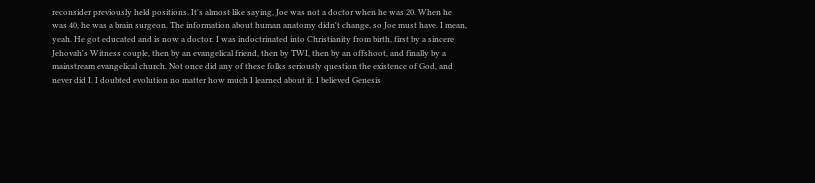reconsider previously held positions. It's almost like saying, Joe was not a doctor when he was 20. When he was 40, he was a brain surgeon. The information about human anatomy didn't change, so Joe must have. I mean, yeah. He got educated and is now a doctor. I was indoctrinated into Christianity from birth, first by a sincere Jehovah's Witness couple, then by an evangelical friend, then by TWI, then by an offshoot, and finally by a mainstream evangelical church. Not once did any of these folks seriously question the existence of God, and never did I. I doubted evolution no matter how much I learned about it. I believed Genesis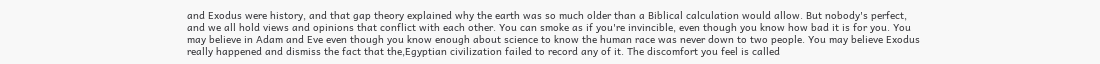and Exodus were history, and that gap theory explained why the earth was so much older than a Biblical calculation would allow. But nobody's perfect, and we all hold views and opinions that conflict with each other. You can smoke as if you're invincible, even though you know how bad it is for you. You may believe in Adam and Eve even though you know enough about science to know the human race was never down to two people. You may believe Exodus really happened and dismiss the fact that the,Egyptian civilization failed to record any of it. The discomfort you feel is called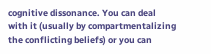cognitive dissonance. You can deal with it (usually by compartmentalizing the conflicting beliefs) or you can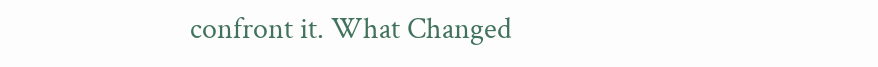confront it. What Changed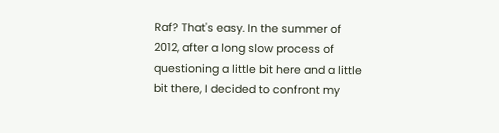Raf? That's easy. In the summer of 2012, after a long slow process of questioning a little bit here and a little bit there, I decided to confront my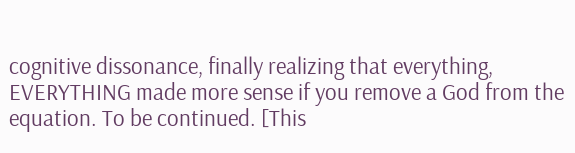cognitive dissonance, finally realizing that everything, EVERYTHING made more sense if you remove a God from the equation. To be continued. [This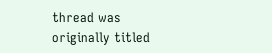thread was originally titled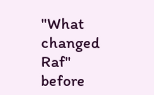"What changed Raf" before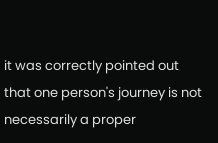it was correctly pointed out that one person's journey is not necessarily a proper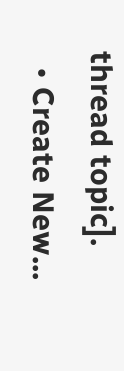thread topic].
  • Create New...